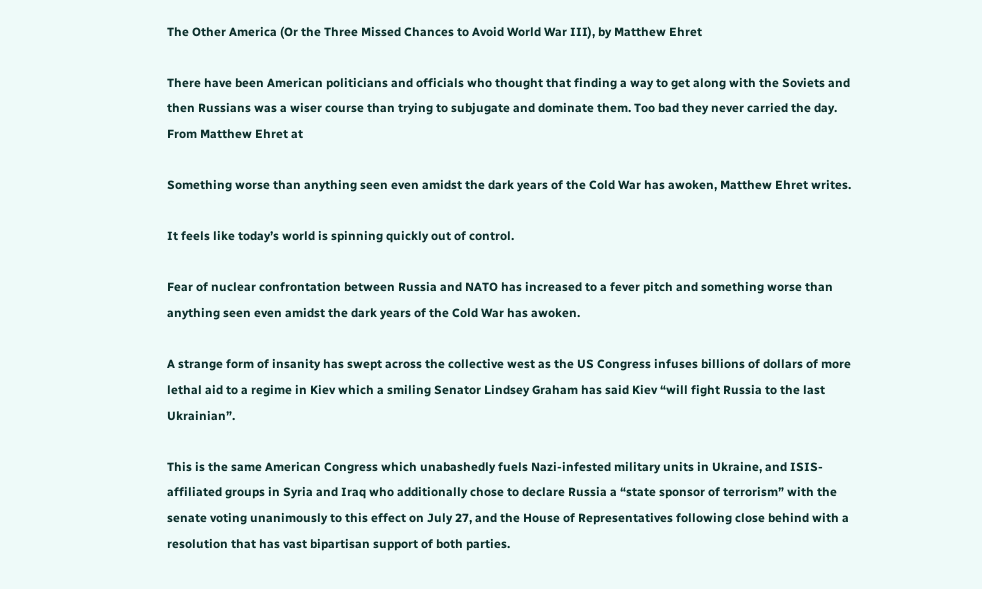The Other America (Or the Three Missed Chances to Avoid World War III), by Matthew Ehret

There have been American politicians and officials who thought that finding a way to get along with the Soviets and then Russians was a wiser course than trying to subjugate and dominate them. Too bad they never carried the day. From Matthew Ehret at

Something worse than anything seen even amidst the dark years of the Cold War has awoken, Matthew Ehret writes.

It feels like today’s world is spinning quickly out of control.

Fear of nuclear confrontation between Russia and NATO has increased to a fever pitch and something worse than anything seen even amidst the dark years of the Cold War has awoken.

A strange form of insanity has swept across the collective west as the US Congress infuses billions of dollars of more lethal aid to a regime in Kiev which a smiling Senator Lindsey Graham has said Kiev “will fight Russia to the last Ukrainian”.

This is the same American Congress which unabashedly fuels Nazi-infested military units in Ukraine, and ISIS-affiliated groups in Syria and Iraq who additionally chose to declare Russia a “state sponsor of terrorism” with the senate voting unanimously to this effect on July 27, and the House of Representatives following close behind with a resolution that has vast bipartisan support of both parties.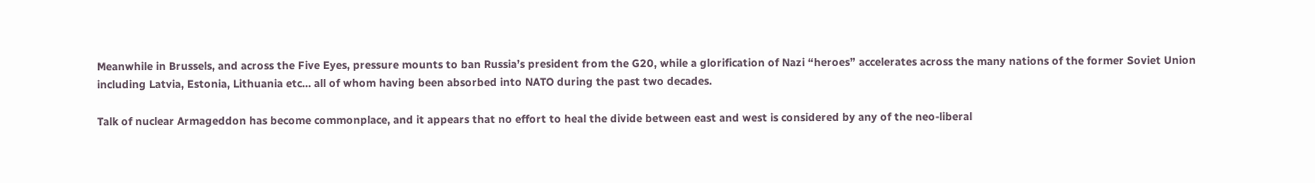Meanwhile in Brussels, and across the Five Eyes, pressure mounts to ban Russia’s president from the G20, while a glorification of Nazi “heroes” accelerates across the many nations of the former Soviet Union including Latvia, Estonia, Lithuania etc… all of whom having been absorbed into NATO during the past two decades.

Talk of nuclear Armageddon has become commonplace, and it appears that no effort to heal the divide between east and west is considered by any of the neo-liberal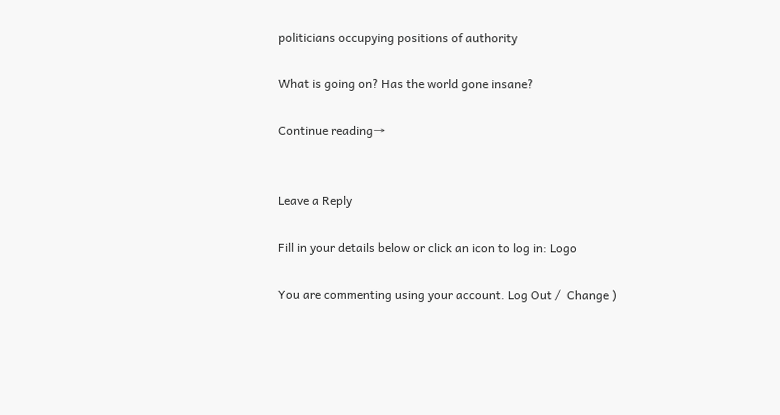politicians occupying positions of authority

What is going on? Has the world gone insane?

Continue reading→


Leave a Reply

Fill in your details below or click an icon to log in: Logo

You are commenting using your account. Log Out /  Change )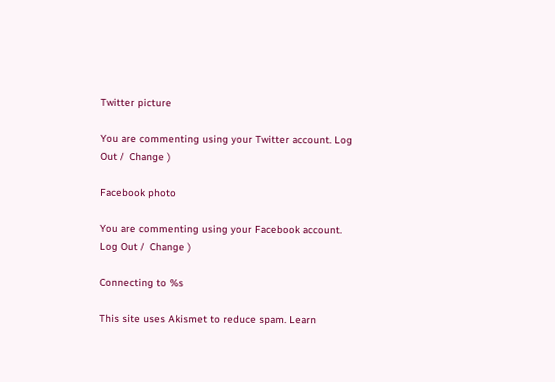Twitter picture

You are commenting using your Twitter account. Log Out /  Change )

Facebook photo

You are commenting using your Facebook account. Log Out /  Change )

Connecting to %s

This site uses Akismet to reduce spam. Learn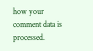how your comment data is processed.